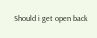Should i get open back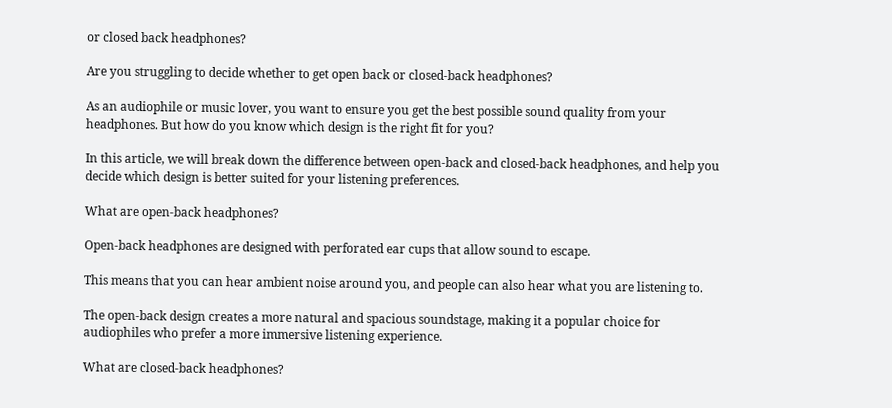or closed back headphones?

Are you struggling to decide whether to get open back or closed-back headphones?

As an audiophile or music lover, you want to ensure you get the best possible sound quality from your headphones. But how do you know which design is the right fit for you?

In this article, we will break down the difference between open-back and closed-back headphones, and help you decide which design is better suited for your listening preferences.

What are open-back headphones?

Open-back headphones are designed with perforated ear cups that allow sound to escape.

This means that you can hear ambient noise around you, and people can also hear what you are listening to.

The open-back design creates a more natural and spacious soundstage, making it a popular choice for audiophiles who prefer a more immersive listening experience.

What are closed-back headphones?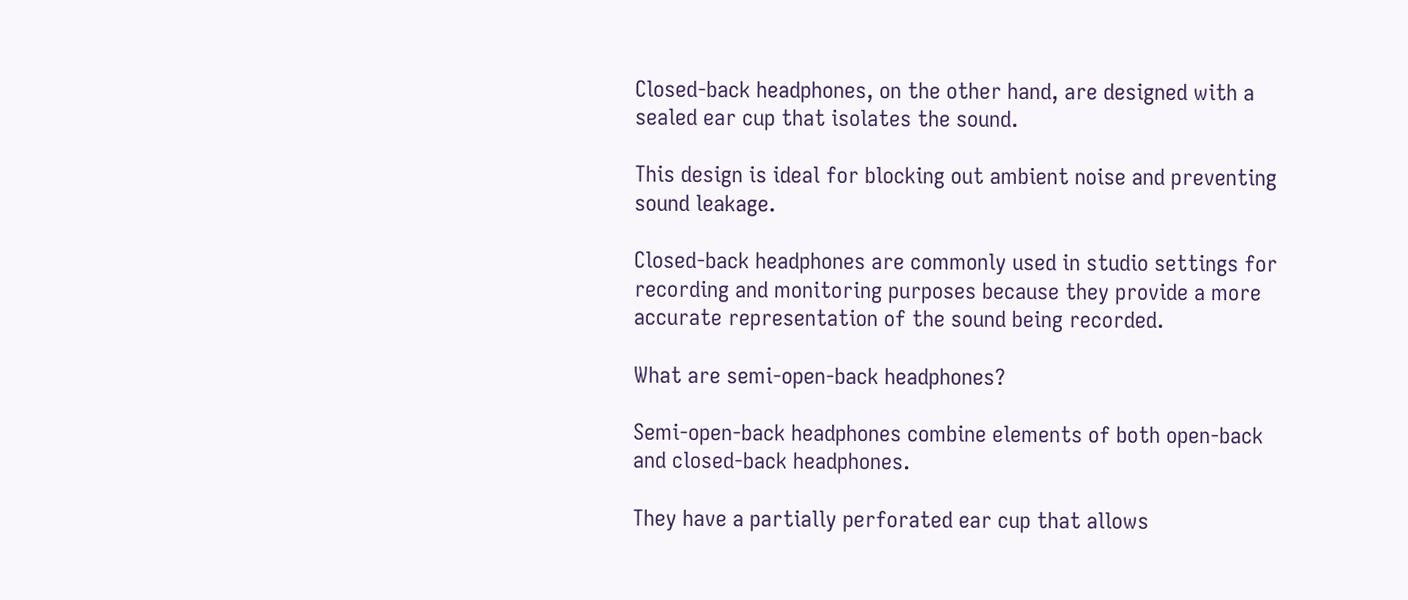Closed-back headphones, on the other hand, are designed with a sealed ear cup that isolates the sound.

This design is ideal for blocking out ambient noise and preventing sound leakage.

Closed-back headphones are commonly used in studio settings for recording and monitoring purposes because they provide a more accurate representation of the sound being recorded.

What are semi-open-back headphones?

Semi-open-back headphones combine elements of both open-back and closed-back headphones.

They have a partially perforated ear cup that allows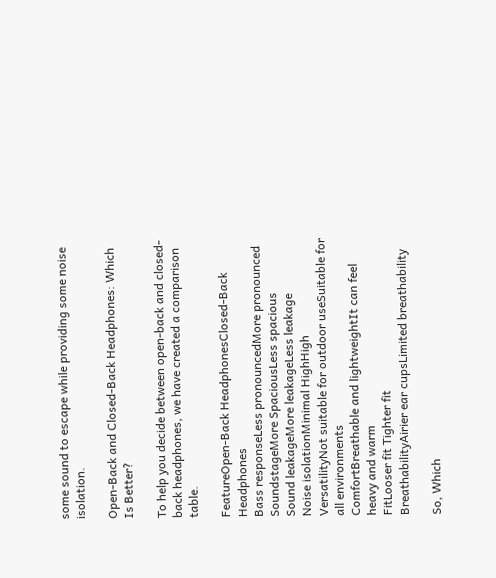some sound to escape while providing some noise isolation.

Open-Back and Closed-Back Headphones: Which Is Better?

To help you decide between open-back and closed-back headphones, we have created a comparison table.

FeatureOpen-Back HeadphonesClosed-Back Headphones
Bass responseLess pronouncedMore pronounced
SoundstageMore SpaciousLess spacious
Sound leakageMore leakageLess leakage
Noise isolationMinimal HighHigh
VersatilityNot suitable for outdoor useSuitable for all environments
ComfortBreathable and lightweightIt can feel heavy and warm
FitLooser fit Tighter fit
BreathabilityAirier ear cupsLimited breathability

So, Which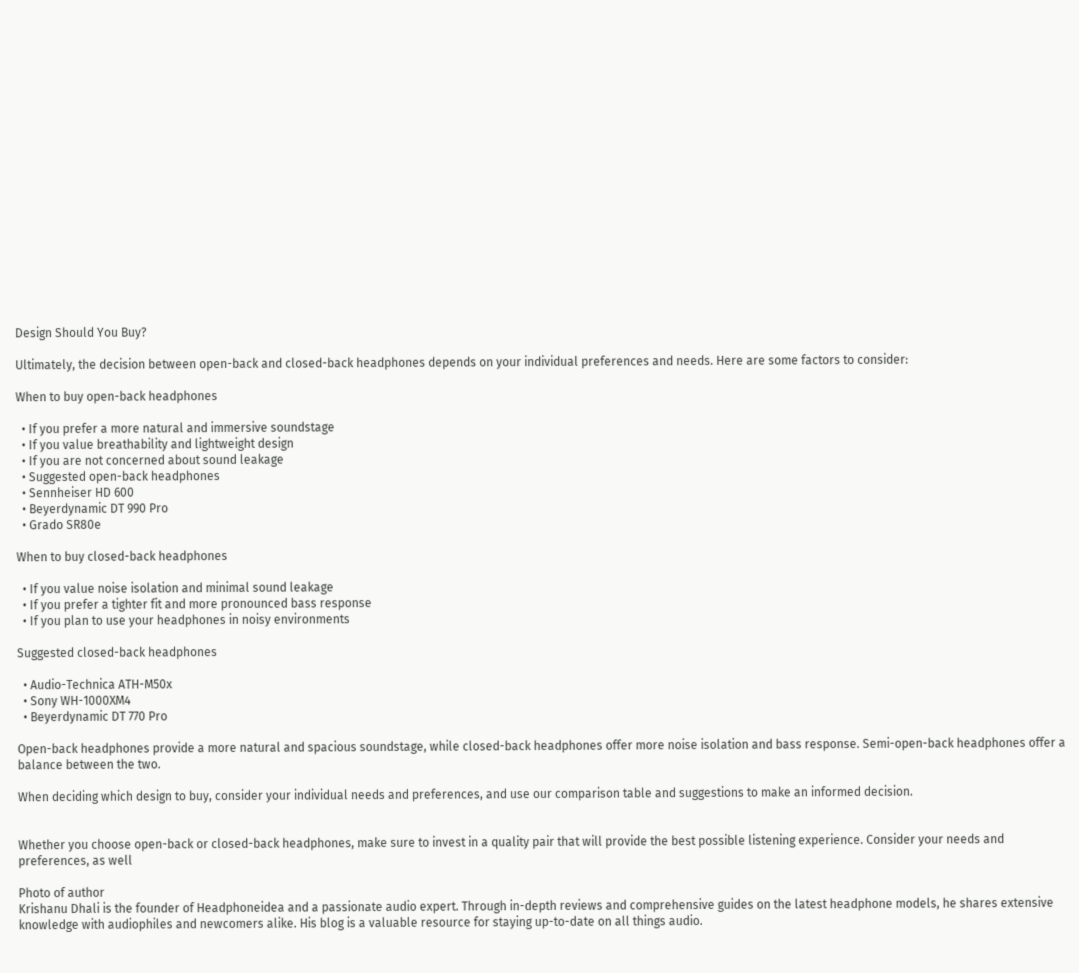Design Should You Buy?

Ultimately, the decision between open-back and closed-back headphones depends on your individual preferences and needs. Here are some factors to consider:

When to buy open-back headphones

  • If you prefer a more natural and immersive soundstage
  • If you value breathability and lightweight design
  • If you are not concerned about sound leakage
  • Suggested open-back headphones
  • Sennheiser HD 600
  • Beyerdynamic DT 990 Pro
  • Grado SR80e

When to buy closed-back headphones

  • If you value noise isolation and minimal sound leakage
  • If you prefer a tighter fit and more pronounced bass response
  • If you plan to use your headphones in noisy environments

Suggested closed-back headphones

  • Audio-Technica ATH-M50x
  • Sony WH-1000XM4
  • Beyerdynamic DT 770 Pro

Open-back headphones provide a more natural and spacious soundstage, while closed-back headphones offer more noise isolation and bass response. Semi-open-back headphones offer a balance between the two.

When deciding which design to buy, consider your individual needs and preferences, and use our comparison table and suggestions to make an informed decision.


Whether you choose open-back or closed-back headphones, make sure to invest in a quality pair that will provide the best possible listening experience. Consider your needs and preferences, as well

Photo of author
Krishanu Dhali is the founder of Headphoneidea and a passionate audio expert. Through in-depth reviews and comprehensive guides on the latest headphone models, he shares extensive knowledge with audiophiles and newcomers alike. His blog is a valuable resource for staying up-to-date on all things audio.